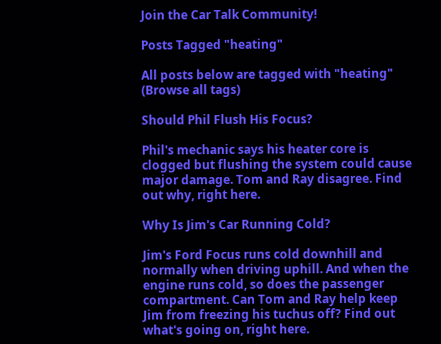Join the Car Talk Community!

Posts Tagged "heating"

All posts below are tagged with "heating" (Browse all tags)

Should Phil Flush His Focus?

Phil's mechanic says his heater core is clogged but flushing the system could cause major damage. Tom and Ray disagree. Find out why, right here.

Why Is Jim's Car Running Cold?

Jim's Ford Focus runs cold downhill and normally when driving uphill. And when the engine runs cold, so does the passenger compartment. Can Tom and Ray help keep Jim from freezing his tuchus off? Find out what's going on, right here.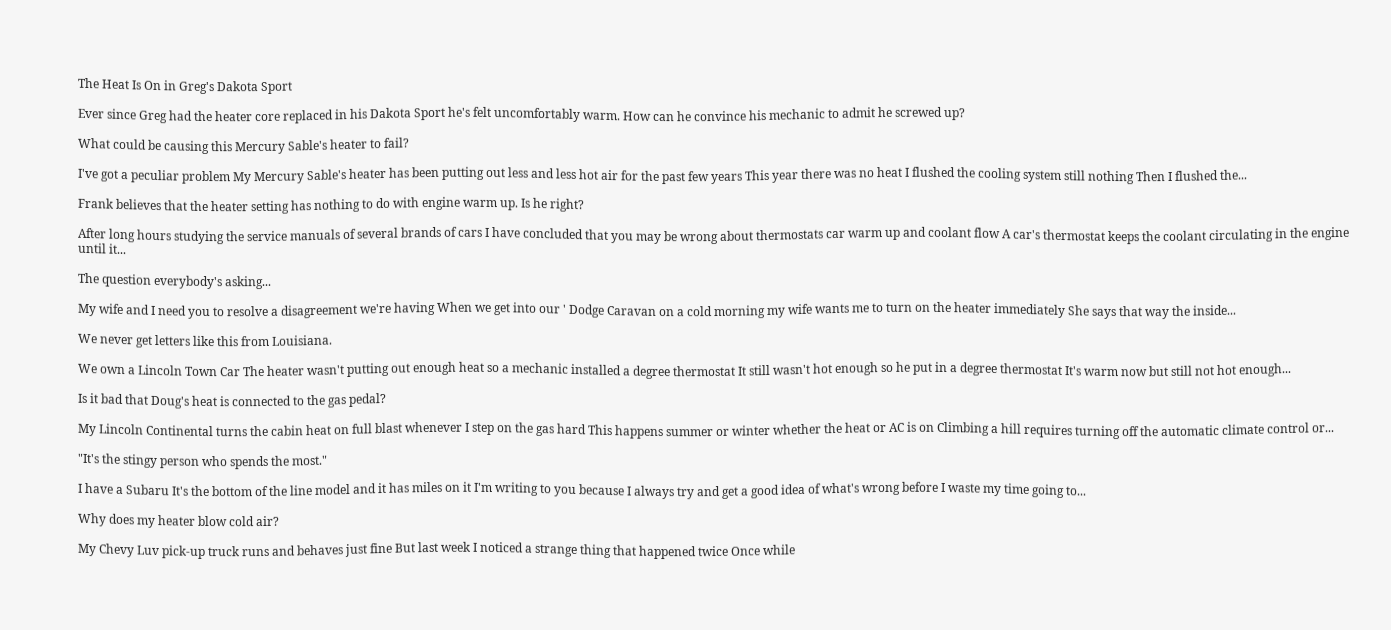The Heat Is On in Greg's Dakota Sport

Ever since Greg had the heater core replaced in his Dakota Sport he's felt uncomfortably warm. How can he convince his mechanic to admit he screwed up?

What could be causing this Mercury Sable's heater to fail?

I've got a peculiar problem My Mercury Sable's heater has been putting out less and less hot air for the past few years This year there was no heat I flushed the cooling system still nothing Then I flushed the...

Frank believes that the heater setting has nothing to do with engine warm up. Is he right?

After long hours studying the service manuals of several brands of cars I have concluded that you may be wrong about thermostats car warm up and coolant flow A car's thermostat keeps the coolant circulating in the engine until it...

The question everybody's asking...

My wife and I need you to resolve a disagreement we're having When we get into our ' Dodge Caravan on a cold morning my wife wants me to turn on the heater immediately She says that way the inside...

We never get letters like this from Louisiana.

We own a Lincoln Town Car The heater wasn't putting out enough heat so a mechanic installed a degree thermostat It still wasn't hot enough so he put in a degree thermostat It's warm now but still not hot enough...

Is it bad that Doug's heat is connected to the gas pedal?

My Lincoln Continental turns the cabin heat on full blast whenever I step on the gas hard This happens summer or winter whether the heat or AC is on Climbing a hill requires turning off the automatic climate control or...

"It's the stingy person who spends the most."

I have a Subaru It's the bottom of the line model and it has miles on it I'm writing to you because I always try and get a good idea of what's wrong before I waste my time going to...

Why does my heater blow cold air?

My Chevy Luv pick-up truck runs and behaves just fine But last week I noticed a strange thing that happened twice Once while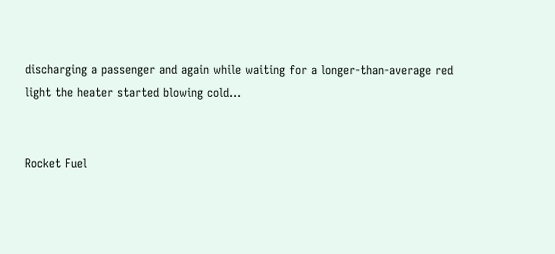discharging a passenger and again while waiting for a longer-than-average red light the heater started blowing cold...


Rocket Fuel